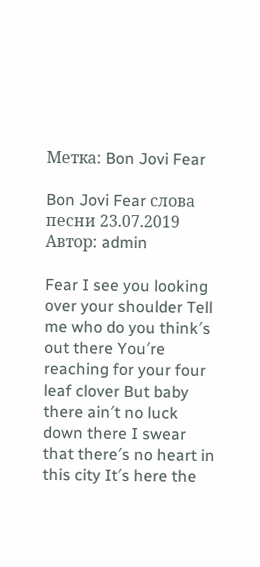Метка: Bon Jovi Fear

Bon Jovi Fear слова песни 23.07.2019 Автор: admin

Fear I see you looking over your shoulder Tell me who do you think′s out there You′re reaching for your four leaf clover But baby there ain′t no luck down there I swear that there′s no heart in this city It′s here the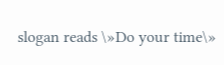slogan reads \»Do your time\»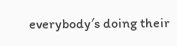everybody′s doing their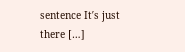sentence It′s just there […]